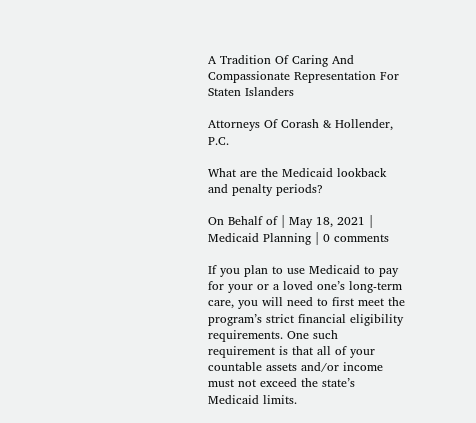A Tradition Of Caring And Compassionate Representation For Staten Islanders

Attorneys Of Corash & Hollender, P.C.

What are the Medicaid lookback and penalty periods?

On Behalf of | May 18, 2021 | Medicaid Planning | 0 comments

If you plan to use Medicaid to pay for your or a loved one’s long-term care, you will need to first meet the program’s strict financial eligibility requirements. One such requirement is that all of your countable assets and/or income must not exceed the state’s Medicaid limits.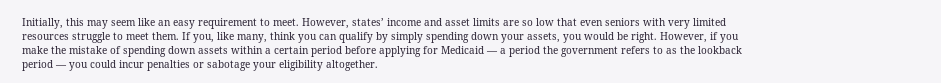Initially, this may seem like an easy requirement to meet. However, states’ income and asset limits are so low that even seniors with very limited resources struggle to meet them. If you, like many, think you can qualify by simply spending down your assets, you would be right. However, if you make the mistake of spending down assets within a certain period before applying for Medicaid — a period the government refers to as the lookback period — you could incur penalties or sabotage your eligibility altogether.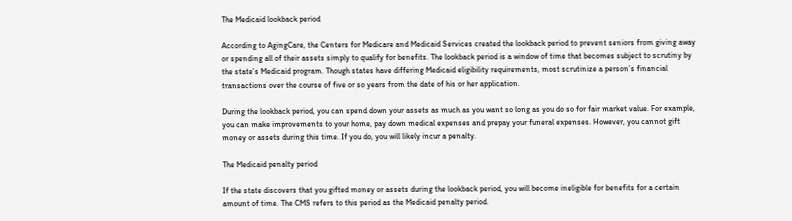The Medicaid lookback period

According to AgingCare, the Centers for Medicare and Medicaid Services created the lookback period to prevent seniors from giving away or spending all of their assets simply to qualify for benefits. The lookback period is a window of time that becomes subject to scrutiny by the state’s Medicaid program. Though states have differing Medicaid eligibility requirements, most scrutinize a person’s financial transactions over the course of five or so years from the date of his or her application.

During the lookback period, you can spend down your assets as much as you want so long as you do so for fair market value. For example, you can make improvements to your home, pay down medical expenses and prepay your funeral expenses. However, you cannot gift money or assets during this time. If you do, you will likely incur a penalty.

The Medicaid penalty period

If the state discovers that you gifted money or assets during the lookback period, you will become ineligible for benefits for a certain amount of time. The CMS refers to this period as the Medicaid penalty period.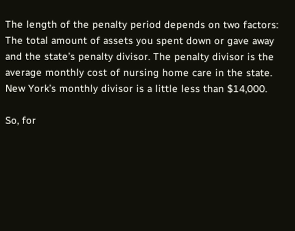The length of the penalty period depends on two factors: The total amount of assets you spent down or gave away and the state’s penalty divisor. The penalty divisor is the average monthly cost of nursing home care in the state. New York’s monthly divisor is a little less than $14,000.

So, for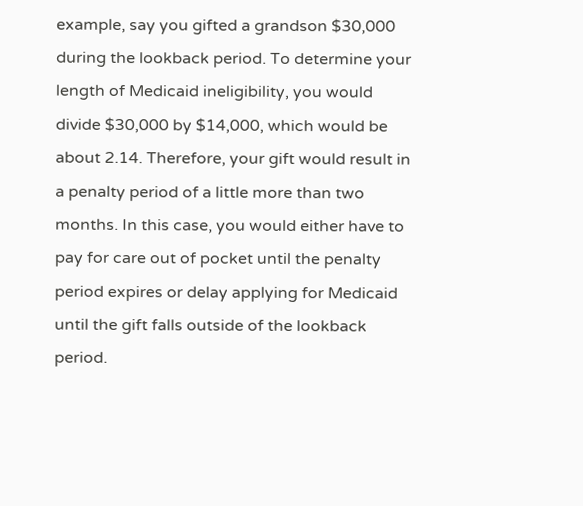example, say you gifted a grandson $30,000 during the lookback period. To determine your length of Medicaid ineligibility, you would divide $30,000 by $14,000, which would be about 2.14. Therefore, your gift would result in a penalty period of a little more than two months. In this case, you would either have to pay for care out of pocket until the penalty period expires or delay applying for Medicaid until the gift falls outside of the lookback period.